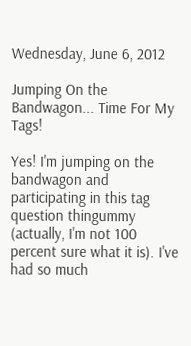Wednesday, June 6, 2012

Jumping On the Bandwagon... Time For My Tags!

Yes! I'm jumping on the bandwagon and participating in this tag question thingummy (actually, I'm not 100 percent sure what it is). I've had so much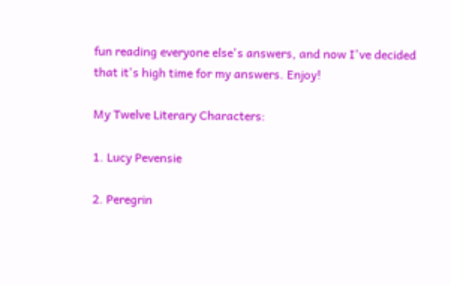fun reading everyone else's answers, and now I've decided that it's high time for my answers. Enjoy!

My Twelve Literary Characters:

1. Lucy Pevensie

2. Peregrin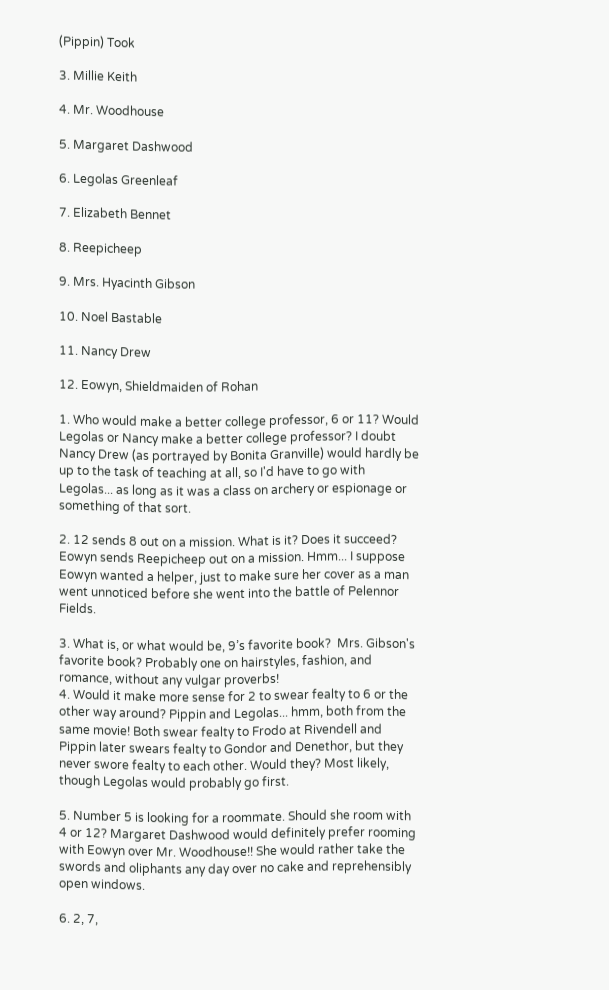(Pippin) Took

3. Millie Keith

4. Mr. Woodhouse

5. Margaret Dashwood

6. Legolas Greenleaf

7. Elizabeth Bennet

8. Reepicheep

9. Mrs. Hyacinth Gibson

10. Noel Bastable

11. Nancy Drew

12. Eowyn, Shieldmaiden of Rohan

1. Who would make a better college professor, 6 or 11? Would Legolas or Nancy make a better college professor? I doubt Nancy Drew (as portrayed by Bonita Granville) would hardly be up to the task of teaching at all, so I'd have to go with Legolas... as long as it was a class on archery or espionage or something of that sort.

2. 12 sends 8 out on a mission. What is it? Does it succeed? Eowyn sends Reepicheep out on a mission. Hmm... I suppose Eowyn wanted a helper, just to make sure her cover as a man went unnoticed before she went into the battle of Pelennor Fields.

3. What is, or what would be, 9’s favorite book?  Mrs. Gibson's favorite book? Probably one on hairstyles, fashion, and romance, without any vulgar proverbs!
4. Would it make more sense for 2 to swear fealty to 6 or the other way around? Pippin and Legolas... hmm, both from the same movie! Both swear fealty to Frodo at Rivendell and Pippin later swears fealty to Gondor and Denethor, but they never swore fealty to each other. Would they? Most likely, though Legolas would probably go first.

5. Number 5 is looking for a roommate. Should she room with 4 or 12? Margaret Dashwood would definitely prefer rooming with Eowyn over Mr. Woodhouse!! She would rather take the swords and oliphants any day over no cake and reprehensibly open windows.

6. 2, 7,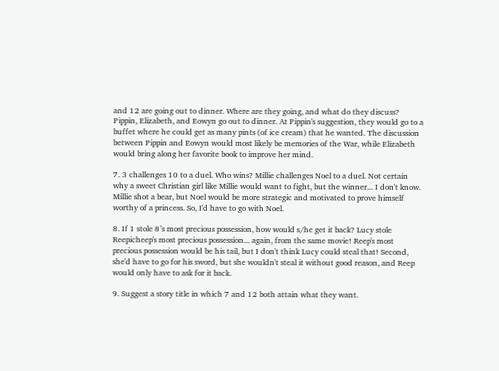and 12 are going out to dinner. Where are they going, and what do they discuss?  Pippin, Elizabeth, and Eowyn go out to dinner. At Pippin's suggestion, they would go to a buffet where he could get as many pints (of ice cream) that he wanted. The discussion between Pippin and Eowyn would most likely be memories of the War, while Elizabeth would bring along her favorite book to improve her mind.

7. 3 challenges 10 to a duel. Who wins? Millie challenges Noel to a duel. Not certain why a sweet Christian girl like Millie would want to fight, but the winner... I don't know. Millie shot a bear, but Noel would be more strategic and motivated to prove himself worthy of a princess. So, I'd have to go with Noel.

8. If 1 stole 8’s most precious possession, how would s/he get it back? Lucy stole Reepicheep's most precious possession... again, from the same movie! Reep's most precious possession would be his tail, but I don't think Lucy could steal that! Second, she'd have to go for his sword, but she wouldn't steal it without good reason, and Reep would only have to ask for it back.

9. Suggest a story title in which 7 and 12 both attain what they want.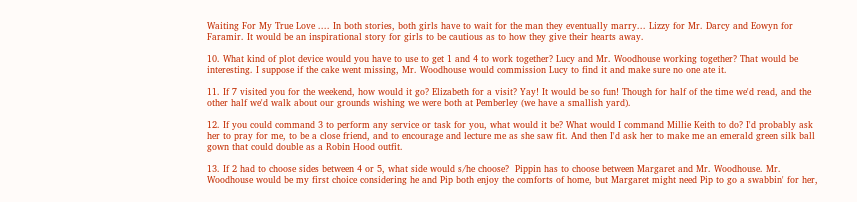Waiting For My True Love .... In both stories, both girls have to wait for the man they eventually marry... Lizzy for Mr. Darcy and Eowyn for Faramir. It would be an inspirational story for girls to be cautious as to how they give their hearts away.

10. What kind of plot device would you have to use to get 1 and 4 to work together? Lucy and Mr. Woodhouse working together? That would be interesting. I suppose if the cake went missing, Mr. Woodhouse would commission Lucy to find it and make sure no one ate it.

11. If 7 visited you for the weekend, how would it go? Elizabeth for a visit? Yay! It would be so fun! Though for half of the time we'd read, and the other half we'd walk about our grounds wishing we were both at Pemberley (we have a smallish yard).

12. If you could command 3 to perform any service or task for you, what would it be? What would I command Millie Keith to do? I'd probably ask her to pray for me, to be a close friend, and to encourage and lecture me as she saw fit. And then I'd ask her to make me an emerald green silk ball gown that could double as a Robin Hood outfit.

13. If 2 had to choose sides between 4 or 5, what side would s/he choose?  Pippin has to choose between Margaret and Mr. Woodhouse. Mr. Woodhouse would be my first choice considering he and Pip both enjoy the comforts of home, but Margaret might need Pip to go a swabbin' for her,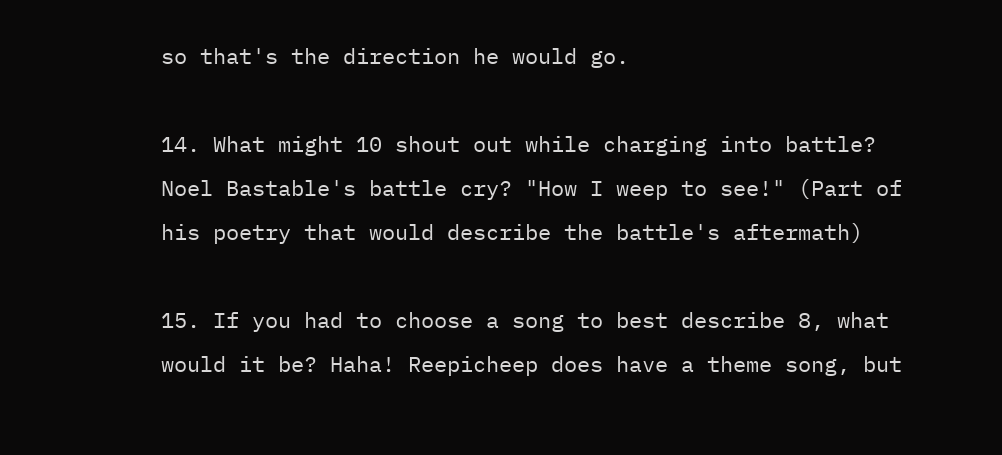so that's the direction he would go.

14. What might 10 shout out while charging into battle? Noel Bastable's battle cry? "How I weep to see!" (Part of his poetry that would describe the battle's aftermath)

15. If you had to choose a song to best describe 8, what would it be? Haha! Reepicheep does have a theme song, but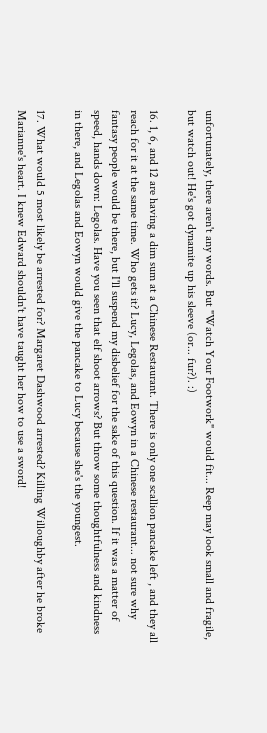unfortunately, there aren't any words. But "Watch Your Footwork" would fit... Reep may look small and fragile, but watch out! He's got dynamite up his sleeve (or... fur?). :)

16. 1, 6, and 12 are having a dim sum at a Chinese Restaurant. There is only one scallion pancake left , and they all reach for it at the same time. Who gets it? Lucy, Legolas, and Eowyn in a Chinese restaurant... not sure why fantasy people would be there, but I'll suspend my disbelief for the sake of this question. If it was a matter of speed, hands down: Legolas. Have you seen that elf shoot arrows? But throw some thoughtfulness and kindness in there, and Legolas and Eowyn would give the pancake to Lucy because she's the youngest.

17. What would 5 most likely be arrested for? Margaret Dashwood arrested? Killing Willoughby after he broke Marianne's heart. I knew Edward shouldn't have taught her how to use a sword!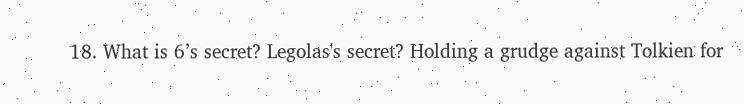18. What is 6’s secret? Legolas's secret? Holding a grudge against Tolkien for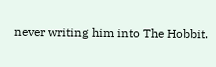never writing him into The Hobbit.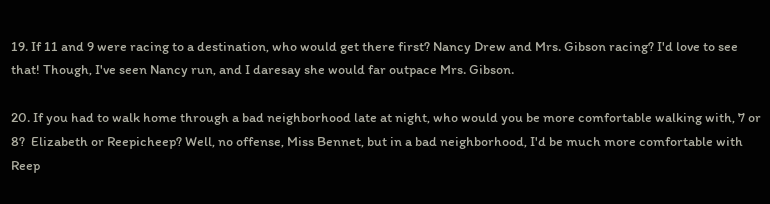19. If 11 and 9 were racing to a destination, who would get there first? Nancy Drew and Mrs. Gibson racing? I'd love to see that! Though, I've seen Nancy run, and I daresay she would far outpace Mrs. Gibson.

20. If you had to walk home through a bad neighborhood late at night, who would you be more comfortable walking with, 7 or 8?  Elizabeth or Reepicheep? Well, no offense, Miss Bennet, but in a bad neighborhood, I'd be much more comfortable with Reep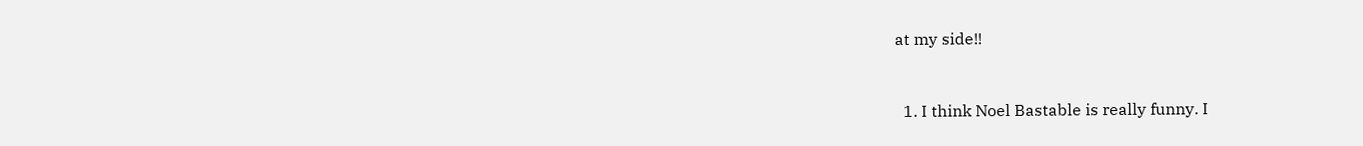at my side!!


  1. I think Noel Bastable is really funny. I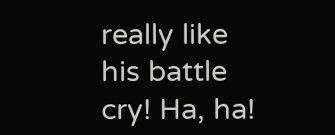really like his battle cry! Ha, ha!